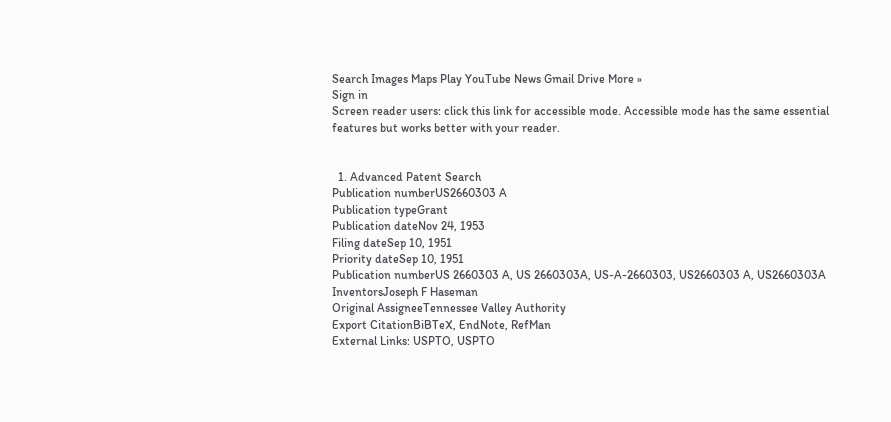Search Images Maps Play YouTube News Gmail Drive More »
Sign in
Screen reader users: click this link for accessible mode. Accessible mode has the same essential features but works better with your reader.


  1. Advanced Patent Search
Publication numberUS2660303 A
Publication typeGrant
Publication dateNov 24, 1953
Filing dateSep 10, 1951
Priority dateSep 10, 1951
Publication numberUS 2660303 A, US 2660303A, US-A-2660303, US2660303 A, US2660303A
InventorsJoseph F Haseman
Original AssigneeTennessee Valley Authority
Export CitationBiBTeX, EndNote, RefMan
External Links: USPTO, USPTO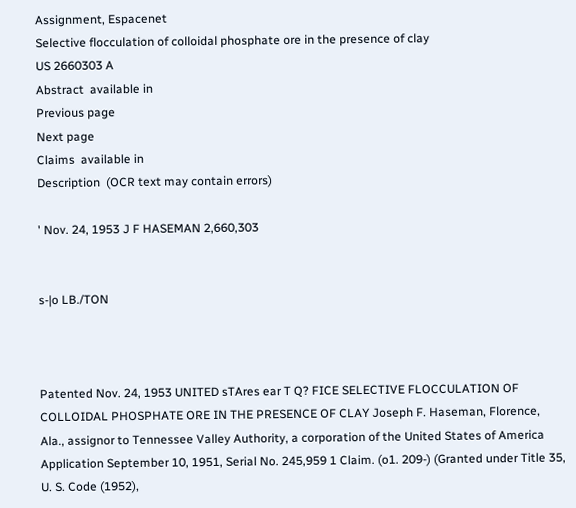Assignment, Espacenet
Selective flocculation of colloidal phosphate ore in the presence of clay
US 2660303 A
Abstract  available in
Previous page
Next page
Claims  available in
Description  (OCR text may contain errors)

' Nov. 24, 1953 J F HASEMAN 2,660,303


s-|o LB./TON



Patented Nov. 24, 1953 UNITED sTAres ear T Q? FICE SELECTIVE FLOCCULATION OF COLLOIDAL PHOSPHATE ORE IN THE PRESENCE OF CLAY Joseph F. Haseman, Florence, Ala., assignor to Tennessee Valley Authority, a corporation of the United States of America Application September 10, 1951, Serial No. 245,959 1 Claim. (o1. 209-) (Granted under Title 35, U. S. Code (1952),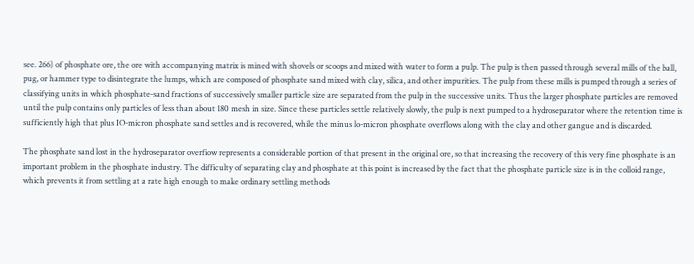see. 266) of phosphate ore, the ore with accompanying matrix is mined with shovels or scoops and mixed with water to form a pulp. The pulp is then passed through several mills of the ball, pug, or hammer type to disintegrate the lumps, which are composed of phosphate sand mixed with clay, silica, and other impurities. The pulp from these mills is pumped through a series of classifying units in which phosphate-sand fractions of successively smaller particle size are separated from the pulp in the successive units. Thus the larger phosphate particles are removed until the pulp contains only particles of less than about 180 mesh in size. Since these particles settle relatively slowly, the pulp is next pumped to a hydroseparator where the retention time is sufficiently high that plus IO-micron phosphate sand settles and is recovered, while the minus lo-micron phosphate overflows along with the clay and other gangue and is discarded.

The phosphate sand lost in the hydroseparator overfiow represents a considerable portion of that present in the original ore, so that increasing the recovery of this very fine phosphate is an important problem in the phosphate industry. The difficulty of separating clay and phosphate at this point is increased by the fact that the phosphate particle size is in the colloid range, which prevents it from settling at a rate high enough to make ordinary settling methods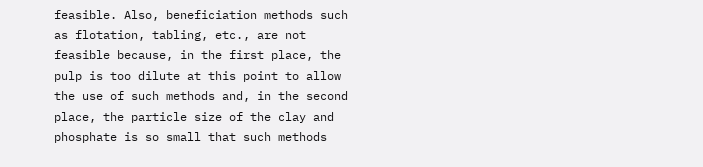feasible. Also, beneficiation methods such as flotation, tabling, etc., are not feasible because, in the first place, the pulp is too dilute at this point to allow the use of such methods and, in the second place, the particle size of the clay and phosphate is so small that such methods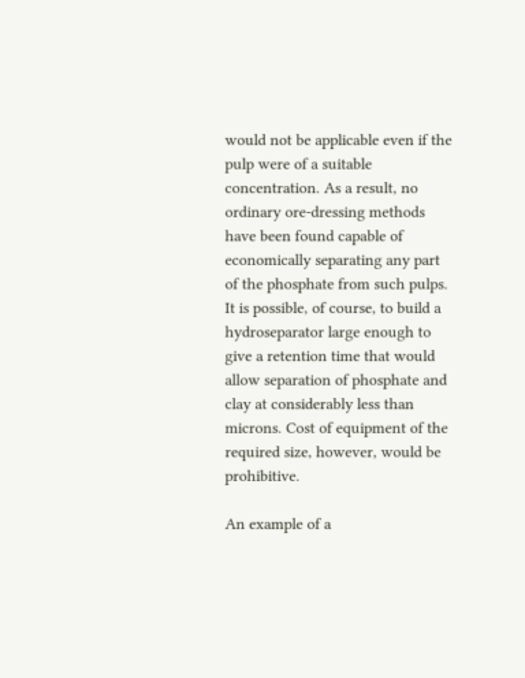would not be applicable even if the pulp were of a suitable concentration. As a result, no ordinary ore-dressing methods have been found capable of economically separating any part of the phosphate from such pulps. It is possible, of course, to build a hydroseparator large enough to give a retention time that would allow separation of phosphate and clay at considerably less than microns. Cost of equipment of the required size, however, would be prohibitive.

An example of a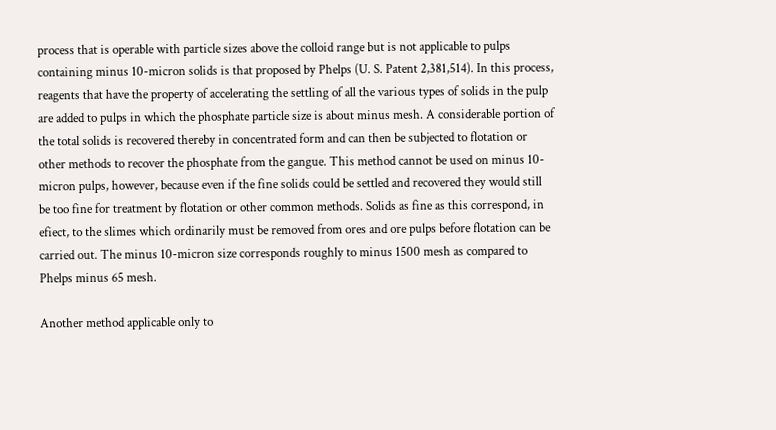process that is operable with particle sizes above the colloid range but is not applicable to pulps containing minus 10-micron solids is that proposed by Phelps (U. S. Patent 2,381,514). In this process, reagents that have the property of accelerating the settling of all the various types of solids in the pulp are added to pulps in which the phosphate particle size is about minus mesh. A considerable portion of the total solids is recovered thereby in concentrated form and can then be subjected to flotation or other methods to recover the phosphate from the gangue. This method cannot be used on minus 10-micron pulps, however, because even if the fine solids could be settled and recovered they would still be too fine for treatment by flotation or other common methods. Solids as fine as this correspond, in efiect, to the slimes which ordinarily must be removed from ores and ore pulps before flotation can be carried out. The minus 10-micron size corresponds roughly to minus 1500 mesh as compared to Phelps minus 65 mesh.

Another method applicable only to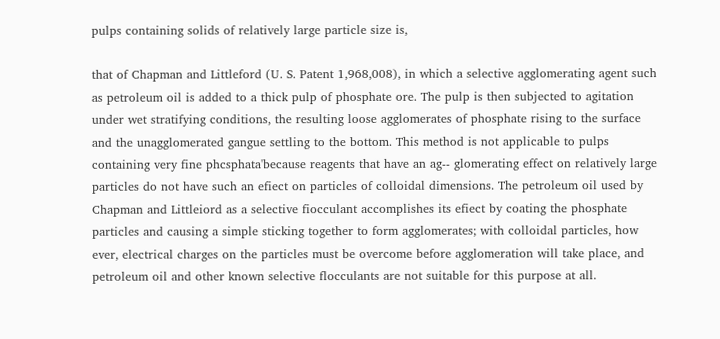pulps containing solids of relatively large particle size is,

that of Chapman and Littleford (U. S. Patent 1,968,008), in which a selective agglomerating agent such as petroleum oil is added to a thick pulp of phosphate ore. The pulp is then subjected to agitation under wet stratifying conditions, the resulting loose agglomerates of phosphate rising to the surface and the unagglomerated gangue settling to the bottom. This method is not applicable to pulps containing very fine phcsphata'because reagents that have an ag-- glomerating effect on relatively large particles do not have such an efiect on particles of colloidal dimensions. The petroleum oil used by Chapman and Littleiord as a selective fiocculant accomplishes its efiect by coating the phosphate particles and causing a simple sticking together to form agglomerates; with colloidal particles, how ever, electrical charges on the particles must be overcome before agglomeration will take place, and petroleum oil and other known selective flocculants are not suitable for this purpose at all.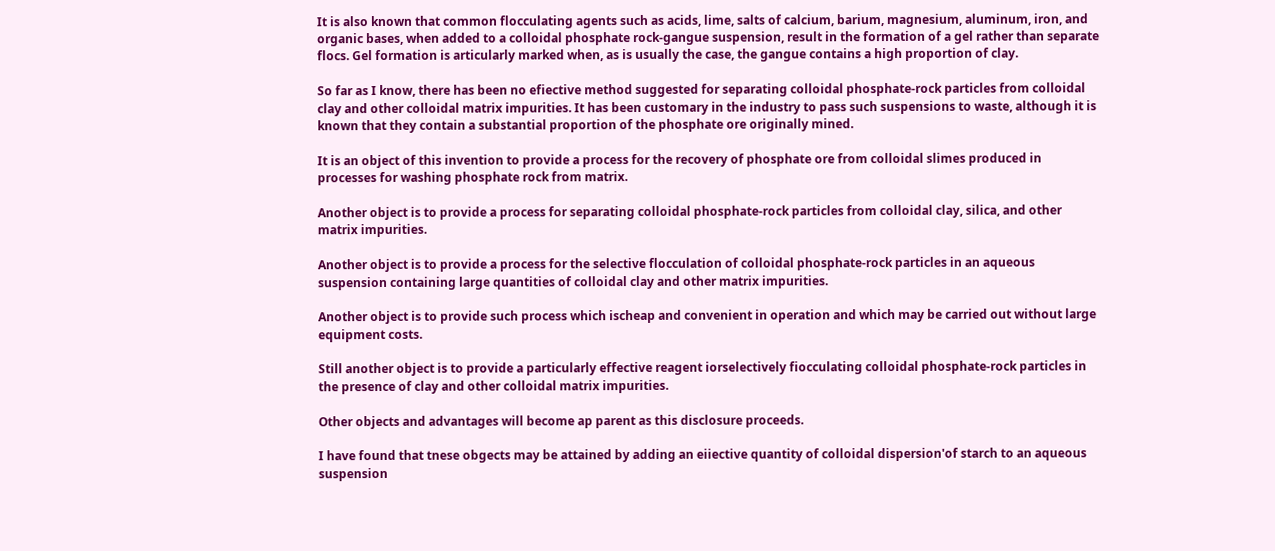It is also known that common flocculating agents such as acids, lime, salts of calcium, barium, magnesium, aluminum, iron, and organic bases, when added to a colloidal phosphate rock-gangue suspension, result in the formation of a gel rather than separate flocs. Gel formation is articularly marked when, as is usually the case, the gangue contains a high proportion of clay.

So far as I know, there has been no efiective method suggested for separating colloidal phosphate-rock particles from colloidal clay and other colloidal matrix impurities. It has been customary in the industry to pass such suspensions to waste, although it is known that they contain a substantial proportion of the phosphate ore originally mined.

It is an object of this invention to provide a process for the recovery of phosphate ore from colloidal slimes produced in processes for washing phosphate rock from matrix.

Another object is to provide a process for separating colloidal phosphate-rock particles from colloidal clay, silica, and other matrix impurities.

Another object is to provide a process for the selective flocculation of colloidal phosphate-rock particles in an aqueous suspension containing large quantities of colloidal clay and other matrix impurities.

Another object is to provide such process which ischeap and convenient in operation and which may be carried out without large equipment costs.

Still another object is to provide a particularly effective reagent iorselectively fiocculating colloidal phosphate-rock particles in the presence of clay and other colloidal matrix impurities.

Other objects and advantages will become ap parent as this disclosure proceeds.

I have found that tnese obgects may be attained by adding an eiiective quantity of colloidal dispersion'of starch to an aqueous suspension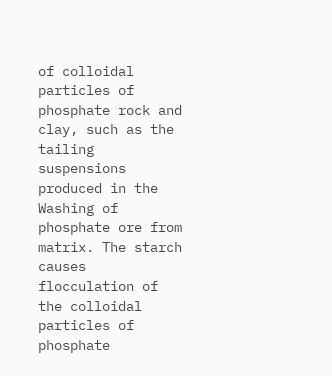of colloidal particles of phosphate rock and clay, such as the tailing suspensions produced in the Washing of phosphate ore from matrix. The starch causes flocculation of the colloidal particles of phosphate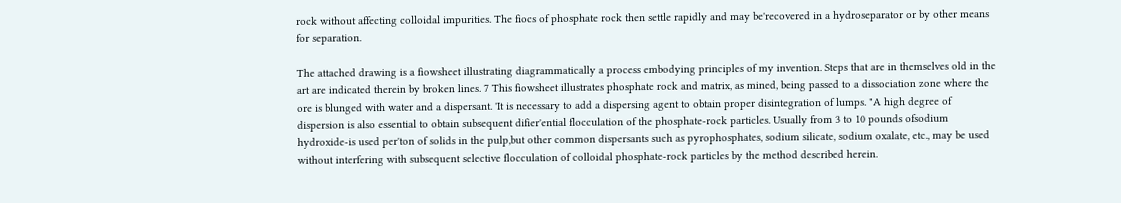rock without affecting colloidal impurities. The fiocs of phosphate rock then settle rapidly and may be'recovered in a hydroseparator or by other means for separation.

The attached drawing is a fiowsheet illustrating diagrammatically a process embodying principles of my invention. Steps that are in themselves old in the art are indicated therein by broken lines. 7 This fiowsheet illustrates phosphate rock and matrix, as mined, being passed to a dissociation zone where the ore is blunged with water and a dispersant. 'It is necessary to add a dispersing agent to obtain proper disintegration of lumps. "A high degree of dispersion is also essential to obtain subsequent difier'ential flocculation of the phosphate-rock particles. Usually from 3 to 10 pounds ofsodium hydroxide-is used per'ton of solids in the pulp,but other common dispersants such as pyrophosphates, sodium silicate, sodium oxalate, etc., may be used without interfering with subsequent selective flocculation of colloidal phosphate-rock particles by the method described herein.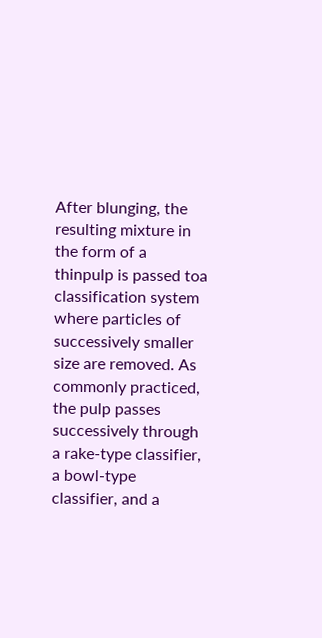After blunging, the resulting mixture in the form of a thinpulp is passed toa classification system where particles of successively smaller size are removed. As commonly practiced, the pulp passes successively through a rake-type classifier, a bowl-type classifier, and a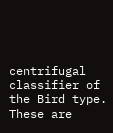centrifugal classifier of the Bird type. These are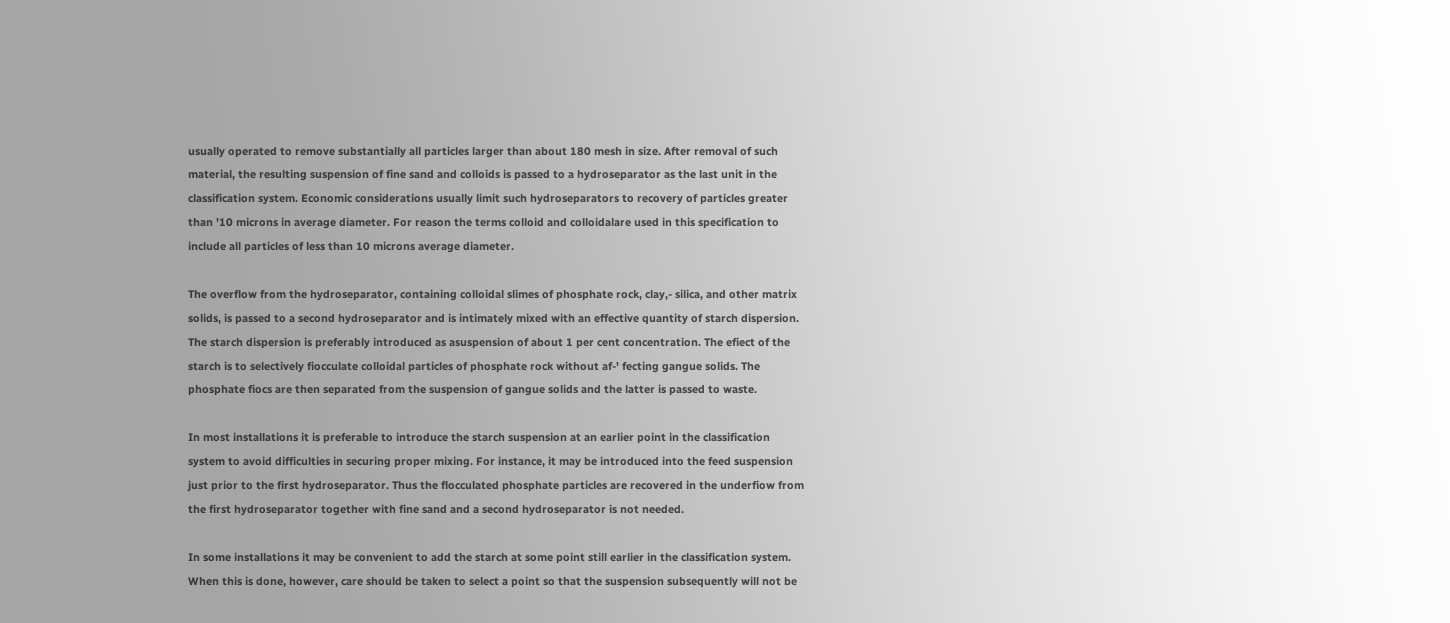usually operated to remove substantially all particles larger than about 180 mesh in size. After removal of such material, the resulting suspension of fine sand and colloids is passed to a hydroseparator as the last unit in the classification system. Economic considerations usually limit such hydroseparators to recovery of particles greater than '10 microns in average diameter. For reason the terms colloid and colloidalare used in this specification to include all particles of less than 10 microns average diameter.

The overflow from the hydroseparator, containing colloidal slimes of phosphate rock, clay,- silica, and other matrix solids, is passed to a second hydroseparator and is intimately mixed with an effective quantity of starch dispersion. The starch dispersion is preferably introduced as asuspension of about 1 per cent concentration. The efiect of the starch is to selectively fiocculate colloidal particles of phosphate rock without af-' fecting gangue solids. The phosphate fiocs are then separated from the suspension of gangue solids and the latter is passed to waste.

In most installations it is preferable to introduce the starch suspension at an earlier point in the classification system to avoid difficulties in securing proper mixing. For instance, it may be introduced into the feed suspension just prior to the first hydroseparator. Thus the flocculated phosphate particles are recovered in the underfiow from the first hydroseparator together with fine sand and a second hydroseparator is not needed.

In some installations it may be convenient to add the starch at some point still earlier in the classification system. When this is done, however, care should be taken to select a point so that the suspension subsequently will not be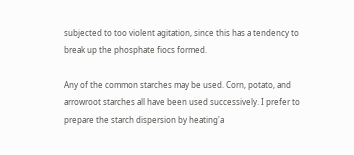subjected to too violent agitation, since this has a tendency to break up the phosphate fiocs formed.

Any of the common starches may be used. Corn, potato, and arrowroot starches all have been used successively. I prefer to prepare the starch dispersion by heating'a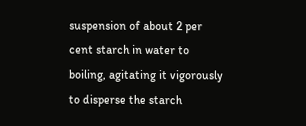suspension of about 2 per cent starch in water to boiling, agitating it vigorously to disperse the starch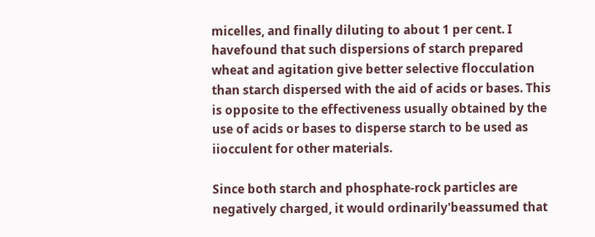micelles, and finally diluting to about 1 per cent. I havefound that such dispersions of starch prepared wheat and agitation give better selective flocculation than starch dispersed with the aid of acids or bases. This is opposite to the effectiveness usually obtained by the use of acids or bases to disperse starch to be used as iiocculent for other materials.

Since both starch and phosphate-rock particles are negatively charged, it would ordinarily'beassumed that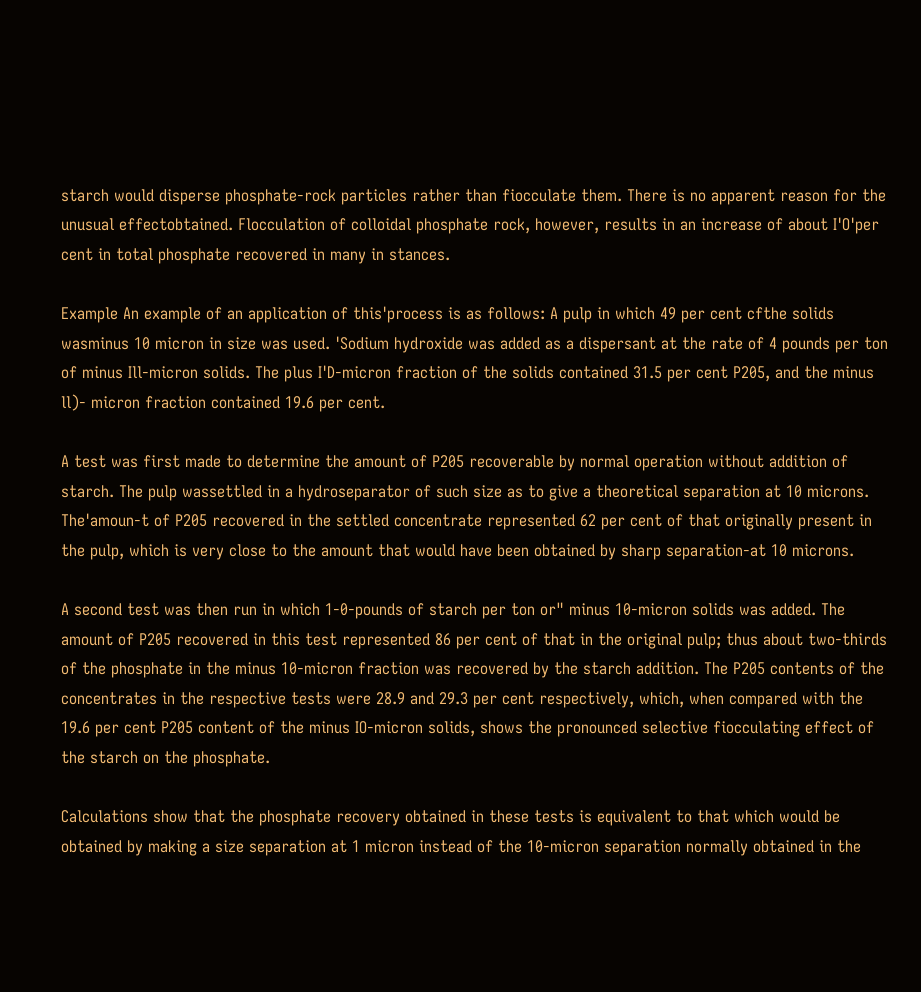starch would disperse phosphate-rock particles rather than fiocculate them. There is no apparent reason for the unusual effectobtained. Flocculation of colloidal phosphate rock, however, results in an increase of about I'O'per cent in total phosphate recovered in many in stances.

Example An example of an application of this'process is as follows: A pulp in which 49 per cent cfthe solids wasminus 10 micron in size was used. 'Sodium hydroxide was added as a dispersant at the rate of 4 pounds per ton of minus Ill-micron solids. The plus I'D-micron fraction of the solids contained 31.5 per cent P205, and the minus ll)- micron fraction contained 19.6 per cent.

A test was first made to determine the amount of P205 recoverable by normal operation without addition of starch. The pulp wassettled in a hydroseparator of such size as to give a theoretical separation at 10 microns. The'amoun-t of P205 recovered in the settled concentrate represented 62 per cent of that originally present in the pulp, which is very close to the amount that would have been obtained by sharp separation-at 10 microns.

A second test was then run in which 1-0-pounds of starch per ton or" minus 10-micron solids was added. The amount of P205 recovered in this test represented 86 per cent of that in the original pulp; thus about two-thirds of the phosphate in the minus 10-micron fraction was recovered by the starch addition. The P205 contents of the concentrates in the respective tests were 28.9 and 29.3 per cent respectively, which, when compared with the 19.6 per cent P205 content of the minus IO-micron solids, shows the pronounced selective fiocculating effect of the starch on the phosphate.

Calculations show that the phosphate recovery obtained in these tests is equivalent to that which would be obtained by making a size separation at 1 micron instead of the 10-micron separation normally obtained in the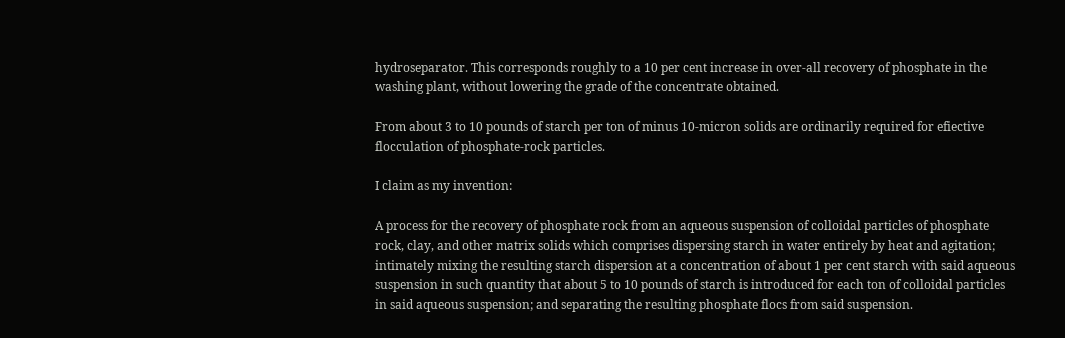hydroseparator. This corresponds roughly to a 10 per cent increase in over-all recovery of phosphate in the washing plant, without lowering the grade of the concentrate obtained.

From about 3 to 10 pounds of starch per ton of minus 10-micron solids are ordinarily required for efiective flocculation of phosphate-rock particles.

I claim as my invention:

A process for the recovery of phosphate rock from an aqueous suspension of colloidal particles of phosphate rock, clay, and other matrix solids which comprises dispersing starch in water entirely by heat and agitation; intimately mixing the resulting starch dispersion at a concentration of about 1 per cent starch with said aqueous suspension in such quantity that about 5 to 10 pounds of starch is introduced for each ton of colloidal particles in said aqueous suspension; and separating the resulting phosphate flocs from said suspension.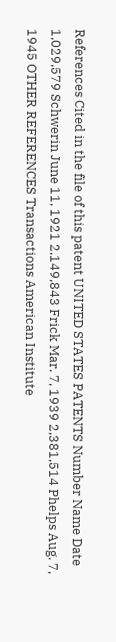References Cited in the file of this patent UNITED STATES PATENTS Number Name Date 1,029,579 Schwerin June 11, 1921 2,149,843 Frick Mar. 7, 1939 2,381,514 Phelps Aug. 7, 1945 OTHER REFERENCES Transactions American Institute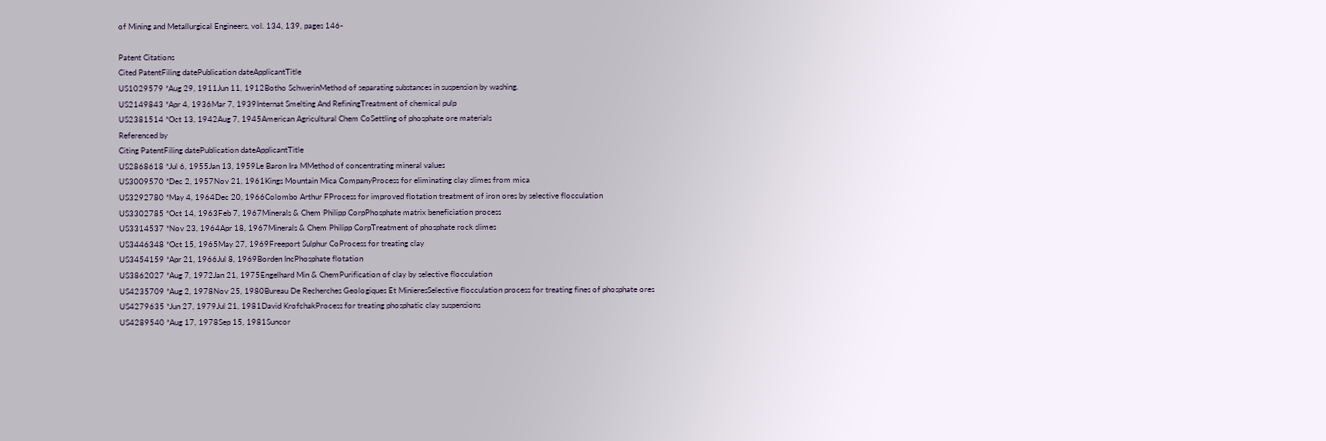of Mining and Metallurgical Engineers, vol. 134, 139, pages 146-

Patent Citations
Cited PatentFiling datePublication dateApplicantTitle
US1029579 *Aug 29, 1911Jun 11, 1912Botho SchwerinMethod of separating substances in suspension by washing.
US2149843 *Apr 4, 1936Mar 7, 1939Internat Smelting And RefiningTreatment of chemical pulp
US2381514 *Oct 13, 1942Aug 7, 1945American Agricultural Chem CoSettling of phosphate ore materials
Referenced by
Citing PatentFiling datePublication dateApplicantTitle
US2868618 *Jul 6, 1955Jan 13, 1959Le Baron Ira MMethod of concentrating mineral values
US3009570 *Dec 2, 1957Nov 21, 1961Kings Mountain Mica CompanyProcess for eliminating clay slimes from mica
US3292780 *May 4, 1964Dec 20, 1966Colombo Arthur FProcess for improved flotation treatment of iron ores by selective flocculation
US3302785 *Oct 14, 1963Feb 7, 1967Minerals & Chem Philipp CorpPhosphate matrix beneficiation process
US3314537 *Nov 23, 1964Apr 18, 1967Minerals & Chem Philipp CorpTreatment of phosphate rock slimes
US3446348 *Oct 15, 1965May 27, 1969Freeport Sulphur CoProcess for treating clay
US3454159 *Apr 21, 1966Jul 8, 1969Borden IncPhosphate flotation
US3862027 *Aug 7, 1972Jan 21, 1975Engelhard Min & ChemPurification of clay by selective flocculation
US4235709 *Aug 2, 1978Nov 25, 1980Bureau De Recherches Geologiques Et MinieresSelective flocculation process for treating fines of phosphate ores
US4279635 *Jun 27, 1979Jul 21, 1981David KrofchakProcess for treating phosphatic clay suspensions
US4289540 *Aug 17, 1978Sep 15, 1981Suncor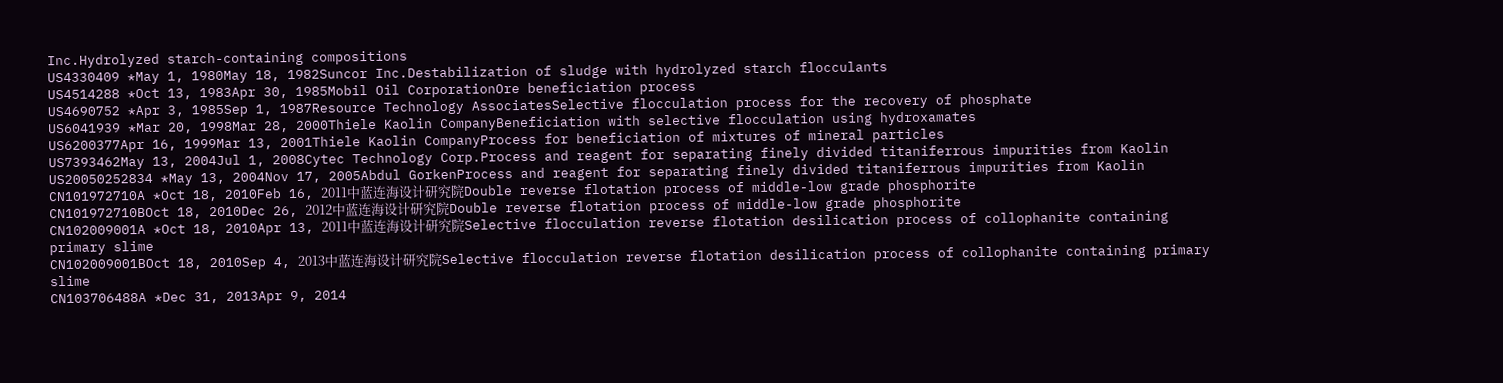Inc.Hydrolyzed starch-containing compositions
US4330409 *May 1, 1980May 18, 1982Suncor Inc.Destabilization of sludge with hydrolyzed starch flocculants
US4514288 *Oct 13, 1983Apr 30, 1985Mobil Oil CorporationOre beneficiation process
US4690752 *Apr 3, 1985Sep 1, 1987Resource Technology AssociatesSelective flocculation process for the recovery of phosphate
US6041939 *Mar 20, 1998Mar 28, 2000Thiele Kaolin CompanyBeneficiation with selective flocculation using hydroxamates
US6200377Apr 16, 1999Mar 13, 2001Thiele Kaolin CompanyProcess for beneficiation of mixtures of mineral particles
US7393462May 13, 2004Jul 1, 2008Cytec Technology Corp.Process and reagent for separating finely divided titaniferrous impurities from Kaolin
US20050252834 *May 13, 2004Nov 17, 2005Abdul GorkenProcess and reagent for separating finely divided titaniferrous impurities from Kaolin
CN101972710A *Oct 18, 2010Feb 16, 2011中蓝连海设计研究院Double reverse flotation process of middle-low grade phosphorite
CN101972710BOct 18, 2010Dec 26, 2012中蓝连海设计研究院Double reverse flotation process of middle-low grade phosphorite
CN102009001A *Oct 18, 2010Apr 13, 2011中蓝连海设计研究院Selective flocculation reverse flotation desilication process of collophanite containing primary slime
CN102009001BOct 18, 2010Sep 4, 2013中蓝连海设计研究院Selective flocculation reverse flotation desilication process of collophanite containing primary slime
CN103706488A *Dec 31, 2013Apr 9, 2014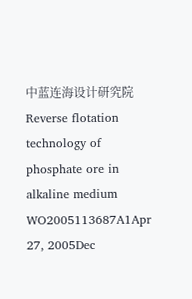中蓝连海设计研究院Reverse flotation technology of phosphate ore in alkaline medium
WO2005113687A1Apr 27, 2005Dec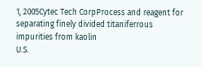1, 2005Cytec Tech CorpProcess and reagent for separating finely divided titaniferrous impurities from kaolin
U.S.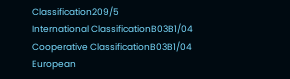Classification209/5
International ClassificationB03B1/04
Cooperative ClassificationB03B1/04
European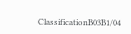ClassificationB03B1/04